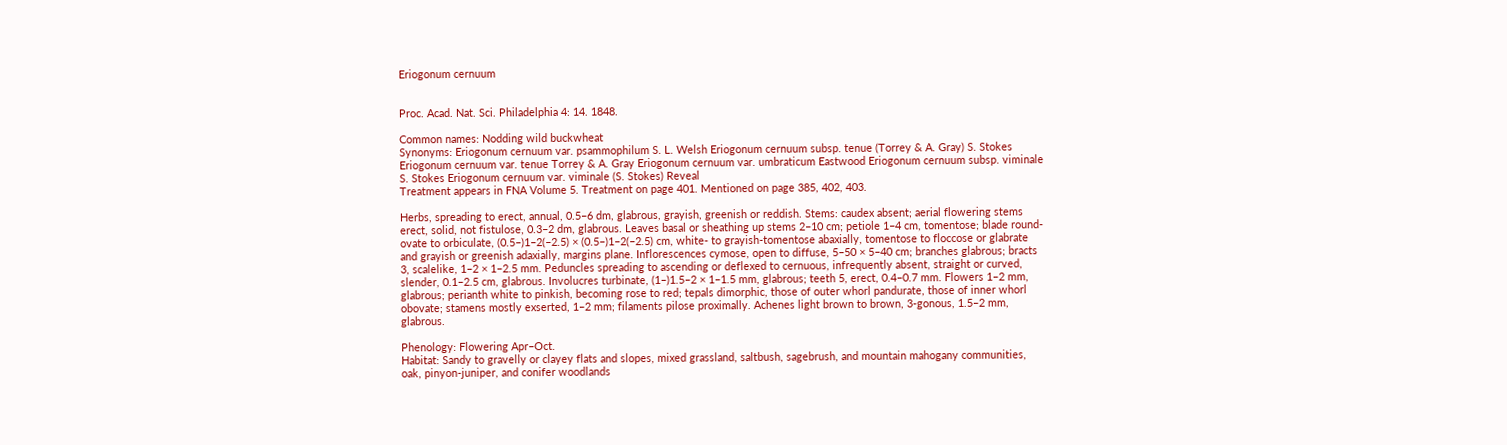Eriogonum cernuum


Proc. Acad. Nat. Sci. Philadelphia 4: 14. 1848.

Common names: Nodding wild buckwheat
Synonyms: Eriogonum cernuum var. psammophilum S. L. Welsh Eriogonum cernuum subsp. tenue (Torrey & A. Gray) S. Stokes Eriogonum cernuum var. tenue Torrey & A. Gray Eriogonum cernuum var. umbraticum Eastwood Eriogonum cernuum subsp. viminale S. Stokes Eriogonum cernuum var. viminale (S. Stokes) Reveal
Treatment appears in FNA Volume 5. Treatment on page 401. Mentioned on page 385, 402, 403.

Herbs, spreading to erect, annual, 0.5–6 dm, glabrous, grayish, greenish or reddish. Stems: caudex absent; aerial flowering stems erect, solid, not fistulose, 0.3–2 dm, glabrous. Leaves basal or sheathing up stems 2–10 cm; petiole 1–4 cm, tomentose; blade round-ovate to orbiculate, (0.5–)1–2(–2.5) × (0.5–)1–2(–2.5) cm, white- to grayish-tomentose abaxially, tomentose to floccose or glabrate and grayish or greenish adaxially, margins plane. Inflorescences cymose, open to diffuse, 5–50 × 5–40 cm; branches glabrous; bracts 3, scalelike, 1–2 × 1–2.5 mm. Peduncles spreading to ascending or deflexed to cernuous, infrequently absent, straight or curved, slender, 0.1–2.5 cm, glabrous. Involucres turbinate, (1–)1.5–2 × 1–1.5 mm, glabrous; teeth 5, erect, 0.4–0.7 mm. Flowers 1–2 mm, glabrous; perianth white to pinkish, becoming rose to red; tepals dimorphic, those of outer whorl pandurate, those of inner whorl obovate; stamens mostly exserted, 1–2 mm; filaments pilose proximally. Achenes light brown to brown, 3-gonous, 1.5–2 mm, glabrous.

Phenology: Flowering Apr–Oct.
Habitat: Sandy to gravelly or clayey flats and slopes, mixed grassland, saltbush, sagebrush, and mountain mahogany communities, oak, pinyon-juniper, and conifer woodlands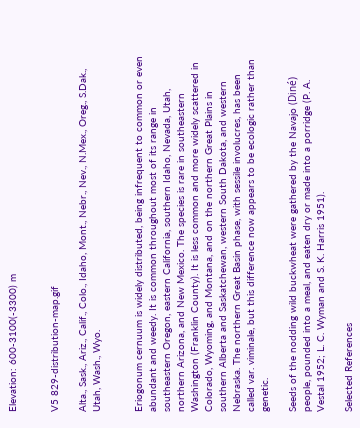Elevation: 600-3100(-3300) m


V5 829-distribution-map.gif

Alta., Sask., Ariz., Calif., Colo., Idaho, Mont., Nebr., Nev., N.Mex., Oreg., S.Dak., Utah, Wash., Wyo.


Eriogonum cernuum is widely distributed, being infrequent to common or even abundant and weedy. It is common throughout most of its range in southeastern Oregon, eastern California, southern Idaho, Nevada, Utah, northern Arizona, and New Mexico. The species is rare in southeastern Washington (Franklin County). It is less common and more widely scattered in Colorado, Wyoming, and Montana, and on the northern Great Plains in southern Alberta and Saskatchewan, western South Dakota, and western Nebraska. The northern Great Basin phase, with sessile involucres, has been called var. viminale, but this difference now appears to be ecologic rather than genetic.

Seeds of the nodding wild buckwheat were gathered by the Navajo (Diné) people, pounded into a meal, and eaten dry or made into a porridge (P. A. Vestal 1952; L. C. Wyman and S. K. Harris 1951).

Selected References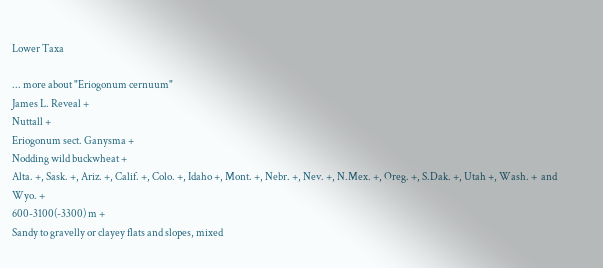Lower Taxa

... more about "Eriogonum cernuum"
James L. Reveal +
Nuttall +
Eriogonum sect. Ganysma +
Nodding wild buckwheat +
Alta. +, Sask. +, Ariz. +, Calif. +, Colo. +, Idaho +, Mont. +, Nebr. +, Nev. +, N.Mex. +, Oreg. +, S.Dak. +, Utah +, Wash. +  and Wyo. +
600-3100(-3300) m +
Sandy to gravelly or clayey flats and slopes, mixed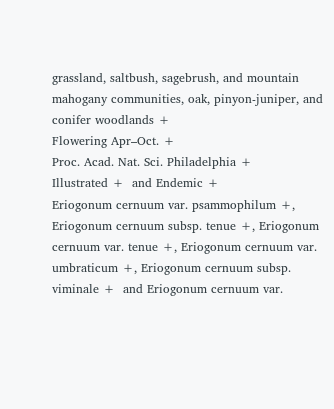grassland, saltbush, sagebrush, and mountain mahogany communities, oak, pinyon-juniper, and conifer woodlands +
Flowering Apr–Oct. +
Proc. Acad. Nat. Sci. Philadelphia +
Illustrated +  and Endemic +
Eriogonum cernuum var. psammophilum +, Eriogonum cernuum subsp. tenue +, Eriogonum cernuum var. tenue +, Eriogonum cernuum var. umbraticum +, Eriogonum cernuum subsp. viminale +  and Eriogonum cernuum var.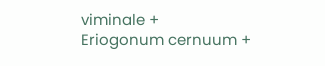viminale +
Eriogonum cernuum +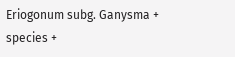Eriogonum subg. Ganysma +
species +